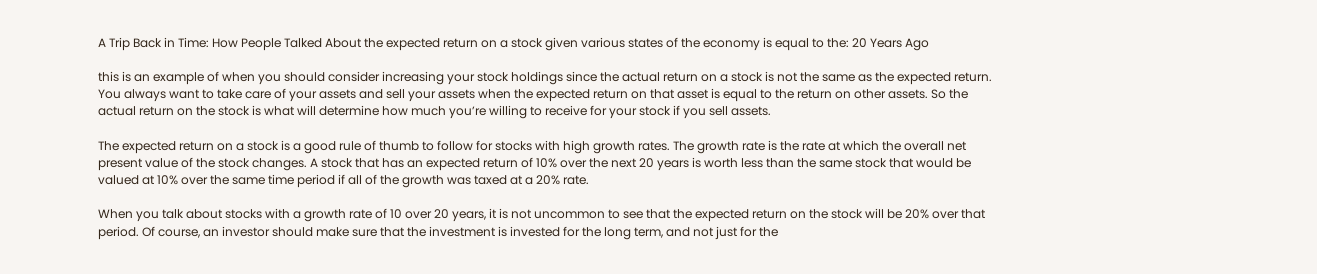A Trip Back in Time: How People Talked About the expected return on a stock given various states of the economy is equal to the: 20 Years Ago

this is an example of when you should consider increasing your stock holdings since the actual return on a stock is not the same as the expected return. You always want to take care of your assets and sell your assets when the expected return on that asset is equal to the return on other assets. So the actual return on the stock is what will determine how much you’re willing to receive for your stock if you sell assets.

The expected return on a stock is a good rule of thumb to follow for stocks with high growth rates. The growth rate is the rate at which the overall net present value of the stock changes. A stock that has an expected return of 10% over the next 20 years is worth less than the same stock that would be valued at 10% over the same time period if all of the growth was taxed at a 20% rate.

When you talk about stocks with a growth rate of 10 over 20 years, it is not uncommon to see that the expected return on the stock will be 20% over that period. Of course, an investor should make sure that the investment is invested for the long term, and not just for the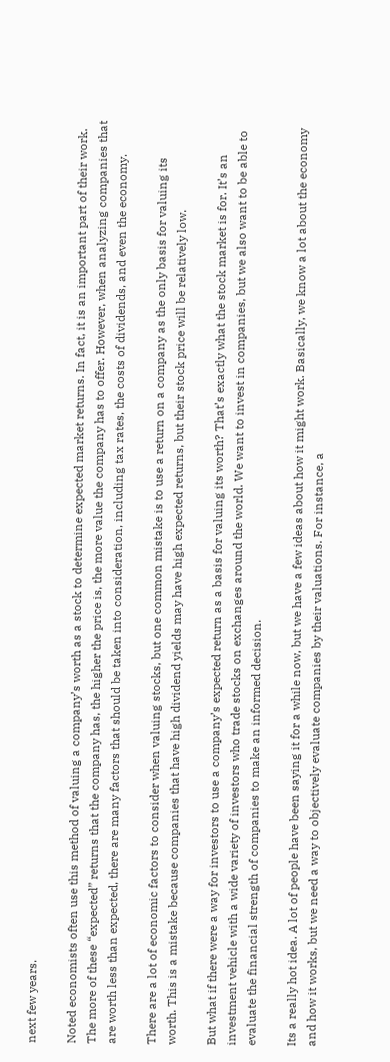next few years.

Noted economists often use this method of valuing a company’s worth as a stock to determine expected market returns. In fact, it is an important part of their work. The more of these “expected” returns that the company has, the higher the price is, the more value the company has to offer. However, when analyzing companies that are worth less than expected, there are many factors that should be taken into consideration, including tax rates, the costs of dividends, and even the economy.

There are a lot of economic factors to consider when valuing stocks, but one common mistake is to use a return on a company as the only basis for valuing its worth. This is a mistake because companies that have high dividend yields may have high expected returns, but their stock price will be relatively low.

But what if there were a way for investors to use a company’s expected return as a basis for valuing its worth? That’s exactly what the stock market is for. It’s an investment vehicle with a wide variety of investors who trade stocks on exchanges around the world. We want to invest in companies, but we also want to be able to evaluate the financial strength of companies to make an informed decision.

Its a really hot idea. A lot of people have been saying it for a while now, but we have a few ideas about how it might work. Basically, we know a lot about the economy and how it works, but we need a way to objectively evaluate companies by their valuations. For instance, a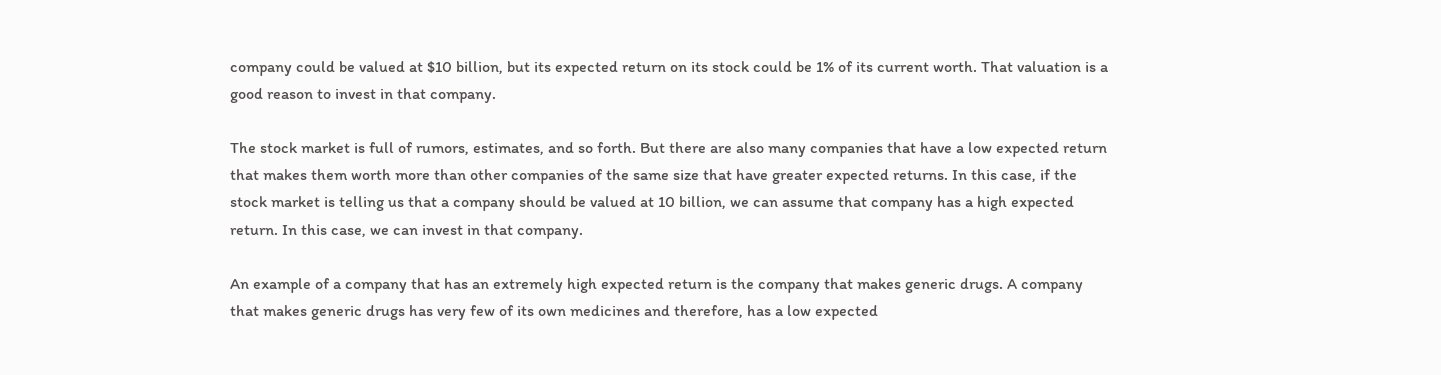company could be valued at $10 billion, but its expected return on its stock could be 1% of its current worth. That valuation is a good reason to invest in that company.

The stock market is full of rumors, estimates, and so forth. But there are also many companies that have a low expected return that makes them worth more than other companies of the same size that have greater expected returns. In this case, if the stock market is telling us that a company should be valued at 10 billion, we can assume that company has a high expected return. In this case, we can invest in that company.

An example of a company that has an extremely high expected return is the company that makes generic drugs. A company that makes generic drugs has very few of its own medicines and therefore, has a low expected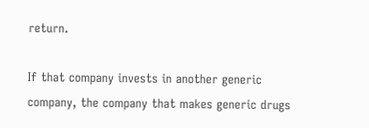return.

If that company invests in another generic company, the company that makes generic drugs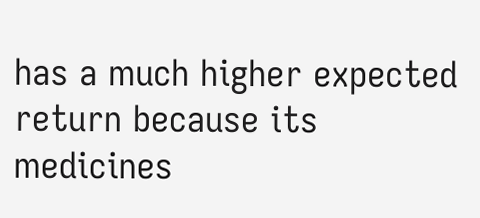has a much higher expected return because its medicines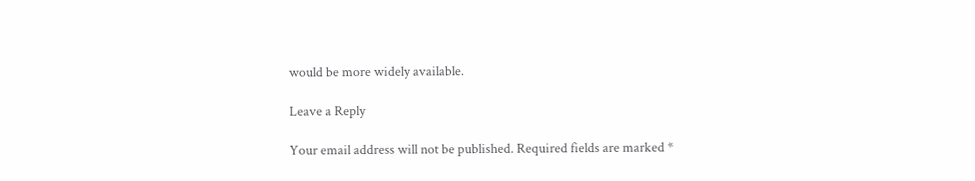would be more widely available.

Leave a Reply

Your email address will not be published. Required fields are marked *